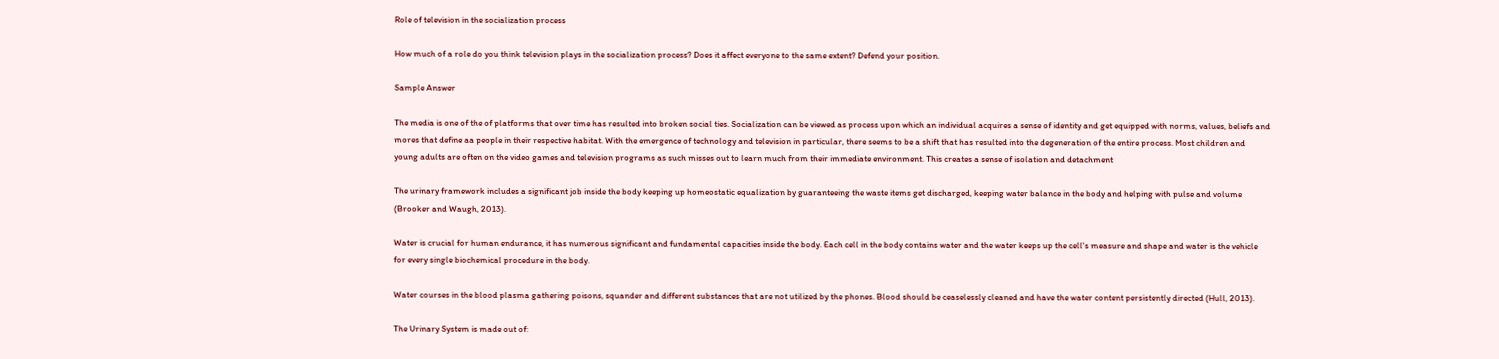Role of television in the socialization process

How much of a role do you think television plays in the socialization process? Does it affect everyone to the same extent? Defend your position.

Sample Answer

The media is one of the of platforms that over time has resulted into broken social ties. Socialization can be viewed as process upon which an individual acquires a sense of identity and get equipped with norms, values, beliefs and mores that define aa people in their respective habitat. With the emergence of technology and television in particular, there seems to be a shift that has resulted into the degeneration of the entire process. Most children and young adults are often on the video games and television programs as such misses out to learn much from their immediate environment. This creates a sense of isolation and detachment

The urinary framework includes a significant job inside the body keeping up homeostatic equalization by guaranteeing the waste items get discharged, keeping water balance in the body and helping with pulse and volume (Brooker and Waugh, 2013).

Water is crucial for human endurance, it has numerous significant and fundamental capacities inside the body. Each cell in the body contains water and the water keeps up the cell's measure and shape and water is the vehicle for every single biochemical procedure in the body.

Water courses in the blood plasma gathering poisons, squander and different substances that are not utilized by the phones. Blood should be ceaselessly cleaned and have the water content persistently directed (Hull, 2013).

The Urinary System is made out of: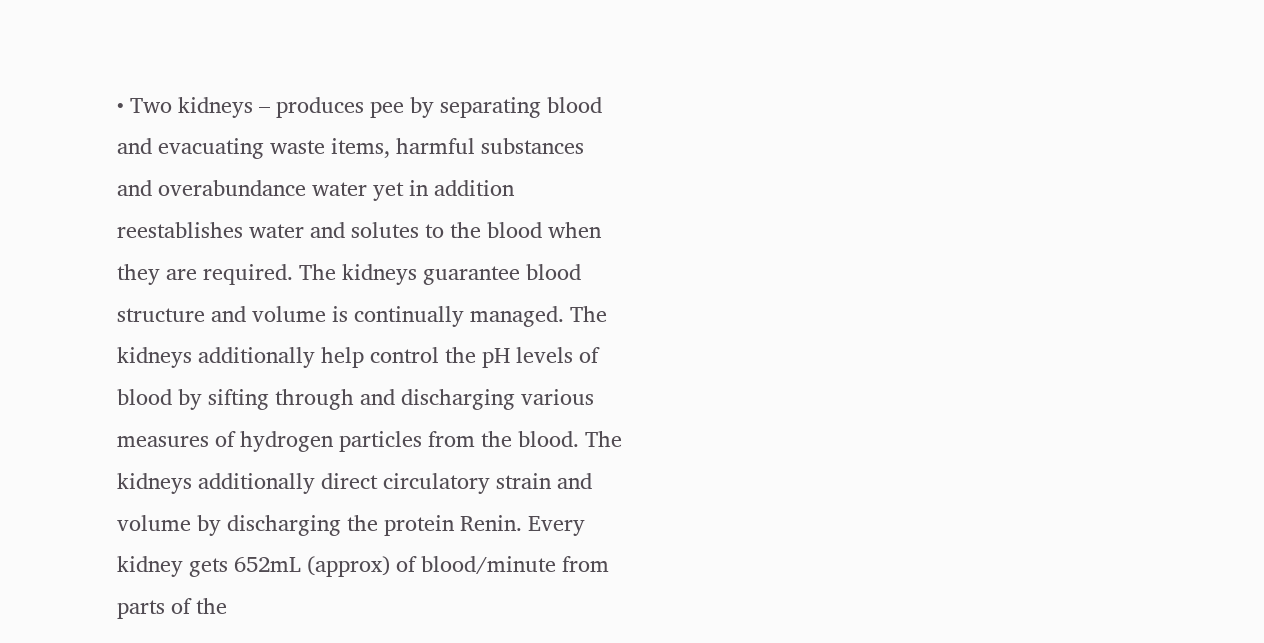• Two kidneys – produces pee by separating blood and evacuating waste items, harmful substances and overabundance water yet in addition reestablishes water and solutes to the blood when they are required. The kidneys guarantee blood structure and volume is continually managed. The kidneys additionally help control the pH levels of blood by sifting through and discharging various measures of hydrogen particles from the blood. The kidneys additionally direct circulatory strain and volume by discharging the protein Renin. Every kidney gets 652mL (approx) of blood/minute from parts of the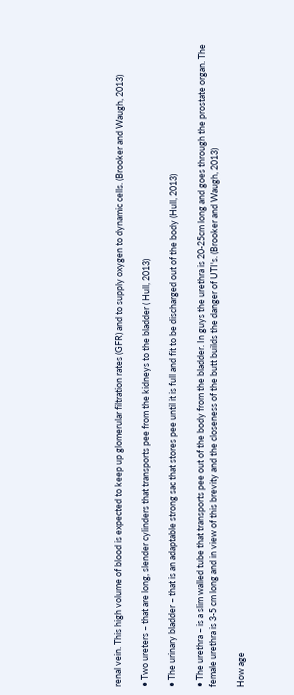renal vein. This high volume of blood is expected to keep up glomerular filtration rates (GFR) and to supply oxygen to dynamic cells. (Brooker and Waugh, 2013)

• Two ureters – that are long, slender cylinders that transports pee from the kidneys to the bladder ( Hull, 2013)

• The urinary bladder – that is an adaptable strong sac that stores pee until it is full and fit to be discharged out of the body (Hull, 2013)

• The urethra – is a slim walled tube that transports pee out of the body from the bladder. In guys the urethra is 20-25cm long and goes through the prostate organ. The female urethra is 3-5 cm long and in view of this brevity and the closeness of the butt builds the danger of UTI's. (Brooker and Waugh, 2013)

How age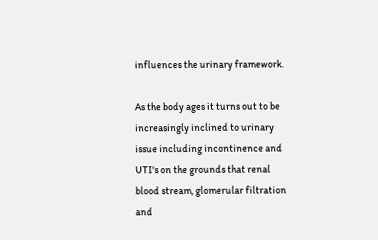influences the urinary framework.

As the body ages it turns out to be increasingly inclined to urinary issue including incontinence and UTI's on the grounds that renal blood stream, glomerular filtration and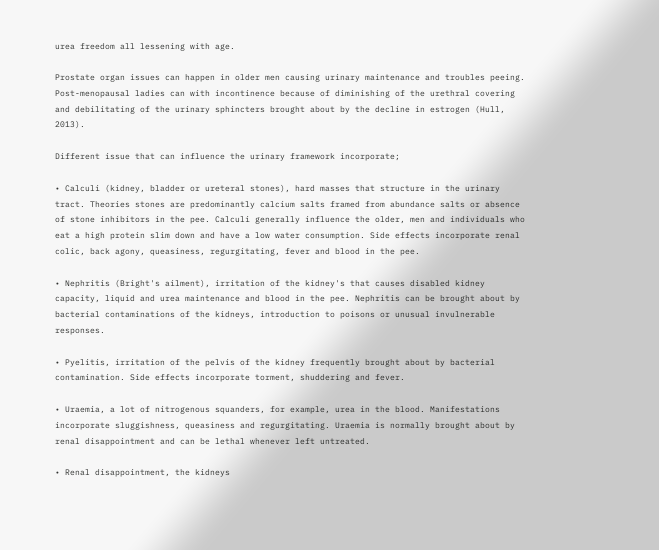urea freedom all lessening with age.

Prostate organ issues can happen in older men causing urinary maintenance and troubles peeing. Post-menopausal ladies can with incontinence because of diminishing of the urethral covering and debilitating of the urinary sphincters brought about by the decline in estrogen (Hull, 2013).

Different issue that can influence the urinary framework incorporate;

• Calculi (kidney, bladder or ureteral stones), hard masses that structure in the urinary tract. Theories stones are predominantly calcium salts framed from abundance salts or absence of stone inhibitors in the pee. Calculi generally influence the older, men and individuals who eat a high protein slim down and have a low water consumption. Side effects incorporate renal colic, back agony, queasiness, regurgitating, fever and blood in the pee.

• Nephritis (Bright's ailment), irritation of the kidney's that causes disabled kidney capacity, liquid and urea maintenance and blood in the pee. Nephritis can be brought about by bacterial contaminations of the kidneys, introduction to poisons or unusual invulnerable responses.

• Pyelitis, irritation of the pelvis of the kidney frequently brought about by bacterial contamination. Side effects incorporate torment, shuddering and fever.

• Uraemia, a lot of nitrogenous squanders, for example, urea in the blood. Manifestations incorporate sluggishness, queasiness and regurgitating. Uraemia is normally brought about by renal disappointment and can be lethal whenever left untreated.

• Renal disappointment, the kidneys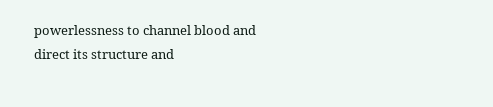powerlessness to channel blood and direct its structure and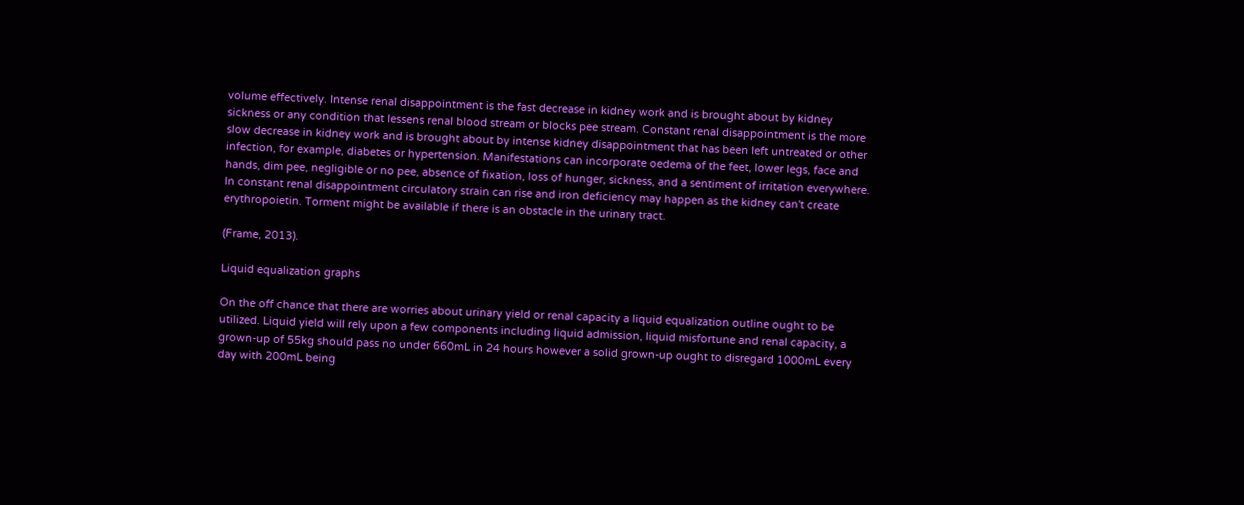volume effectively. Intense renal disappointment is the fast decrease in kidney work and is brought about by kidney sickness or any condition that lessens renal blood stream or blocks pee stream. Constant renal disappointment is the more slow decrease in kidney work and is brought about by intense kidney disappointment that has been left untreated or other infection, for example, diabetes or hypertension. Manifestations can incorporate oedema of the feet, lower legs, face and hands, dim pee, negligible or no pee, absence of fixation, loss of hunger, sickness, and a sentiment of irritation everywhere. In constant renal disappointment circulatory strain can rise and iron deficiency may happen as the kidney can't create erythropoietin. Torment might be available if there is an obstacle in the urinary tract.

(Frame, 2013).

Liquid equalization graphs

On the off chance that there are worries about urinary yield or renal capacity a liquid equalization outline ought to be utilized. Liquid yield will rely upon a few components including liquid admission, liquid misfortune and renal capacity, a grown-up of 55kg should pass no under 660mL in 24 hours however a solid grown-up ought to disregard 1000mL every day with 200mL being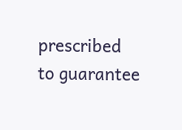prescribed to guarantee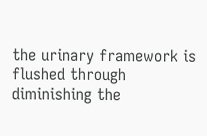the urinary framework is flushed through diminishing the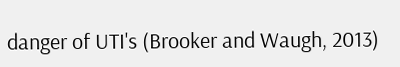danger of UTI's (Brooker and Waugh, 2013)